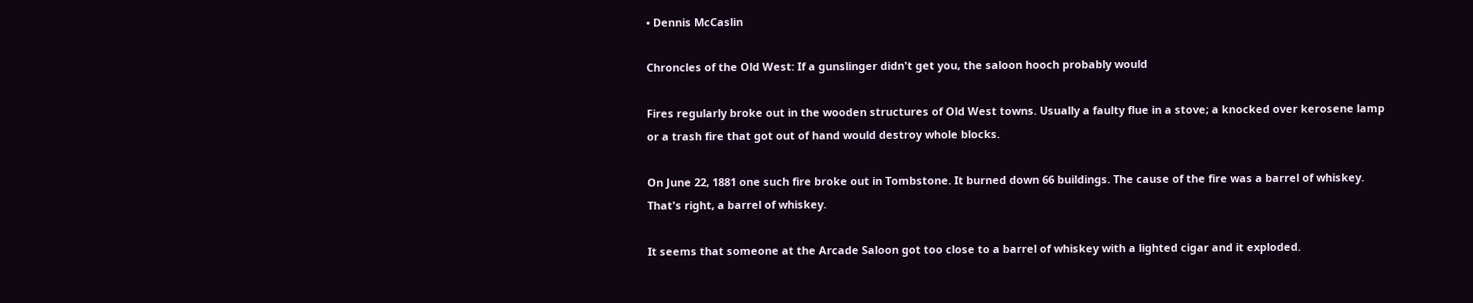• Dennis McCaslin

Chroncles of the Old West: If a gunslinger didn't get you, the saloon hooch probably would

Fires regularly broke out in the wooden structures of Old West towns. Usually a faulty flue in a stove; a knocked over kerosene lamp or a trash fire that got out of hand would destroy whole blocks.

On June 22, 1881 one such fire broke out in Tombstone. It burned down 66 buildings. The cause of the fire was a barrel of whiskey. That's right, a barrel of whiskey.

It seems that someone at the Arcade Saloon got too close to a barrel of whiskey with a lighted cigar and it exploded.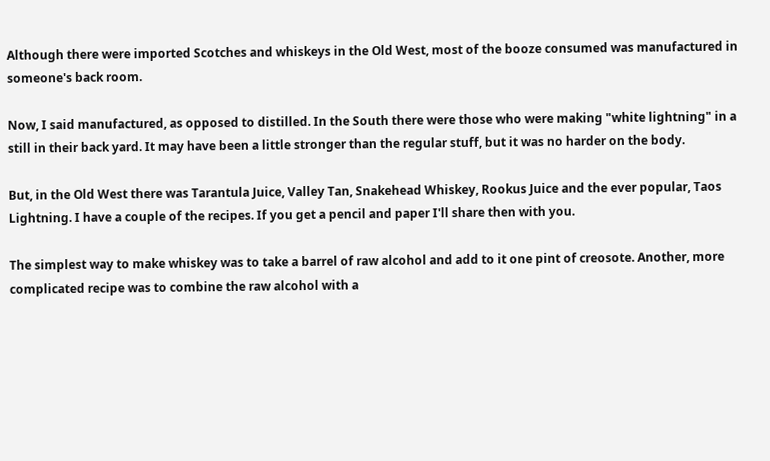Although there were imported Scotches and whiskeys in the Old West, most of the booze consumed was manufactured in someone's back room.

Now, I said manufactured, as opposed to distilled. In the South there were those who were making "white lightning" in a still in their back yard. It may have been a little stronger than the regular stuff, but it was no harder on the body.

But, in the Old West there was Tarantula Juice, Valley Tan, Snakehead Whiskey, Rookus Juice and the ever popular, Taos Lightning. I have a couple of the recipes. If you get a pencil and paper I'll share then with you.

The simplest way to make whiskey was to take a barrel of raw alcohol and add to it one pint of creosote. Another, more complicated recipe was to combine the raw alcohol with a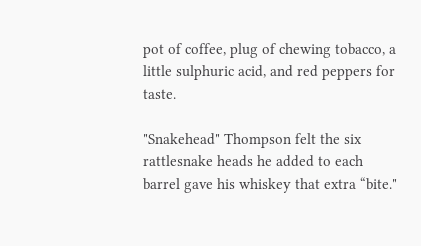pot of coffee, plug of chewing tobacco, a little sulphuric acid, and red peppers for taste.

"Snakehead" Thompson felt the six rattlesnake heads he added to each barrel gave his whiskey that extra “bite."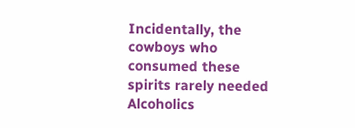Incidentally, the cowboys who consumed these spirits rarely needed Alcoholics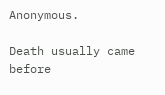Anonymous.

Death usually came before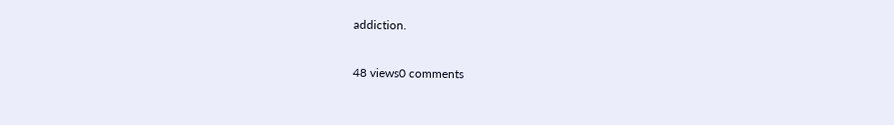addiction.

48 views0 comments